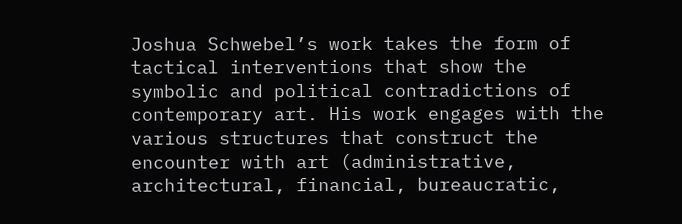Joshua Schwebel’s work takes the form of tactical interventions that show the symbolic and political contradictions of contemporary art. His work engages with the various structures that construct the encounter with art (administrative, architectural, financial, bureaucratic,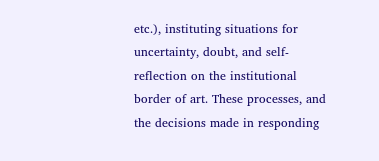etc.), instituting situations for uncertainty, doubt, and self-reflection on the institutional border of art. These processes, and the decisions made in responding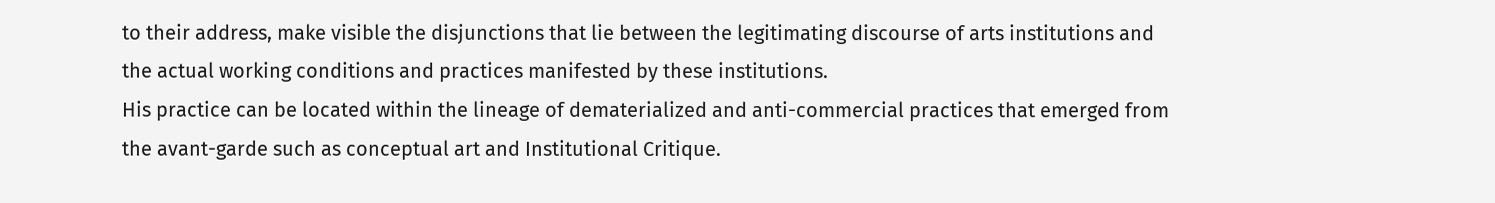to their address, make visible the disjunctions that lie between the legitimating discourse of arts institutions and the actual working conditions and practices manifested by these institutions.
His practice can be located within the lineage of dematerialized and anti-commercial practices that emerged from the avant-garde such as conceptual art and Institutional Critique.